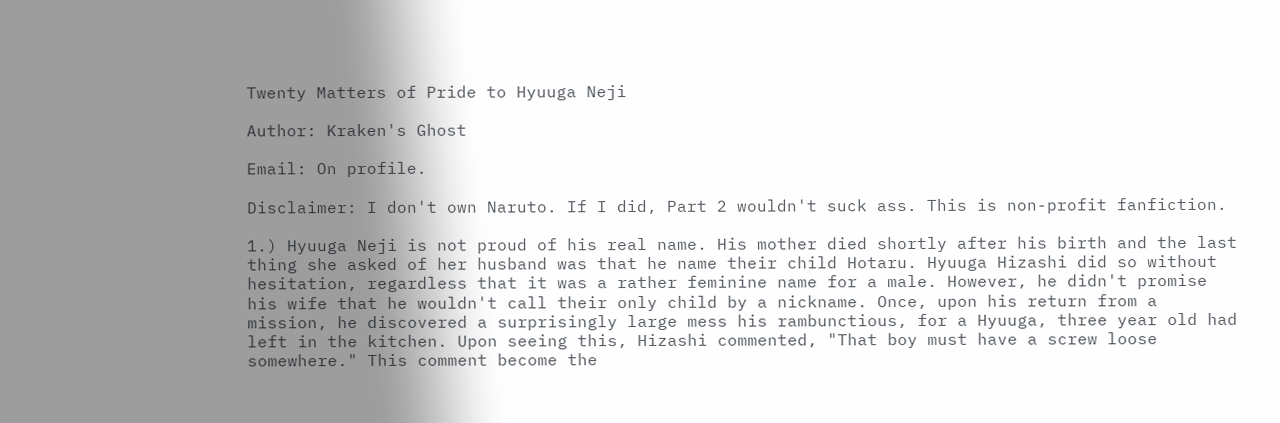Twenty Matters of Pride to Hyuuga Neji

Author: Kraken's Ghost

Email: On profile.

Disclaimer: I don't own Naruto. If I did, Part 2 wouldn't suck ass. This is non-profit fanfiction.

1.) Hyuuga Neji is not proud of his real name. His mother died shortly after his birth and the last thing she asked of her husband was that he name their child Hotaru. Hyuuga Hizashi did so without hesitation, regardless that it was a rather feminine name for a male. However, he didn't promise his wife that he wouldn't call their only child by a nickname. Once, upon his return from a mission, he discovered a surprisingly large mess his rambunctious, for a Hyuuga, three year old had left in the kitchen. Upon seeing this, Hizashi commented, "That boy must have a screw loose somewhere." This comment become the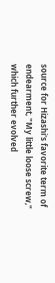source for Hizashi's favorite term of endearment, "My little loose screw," which further evolved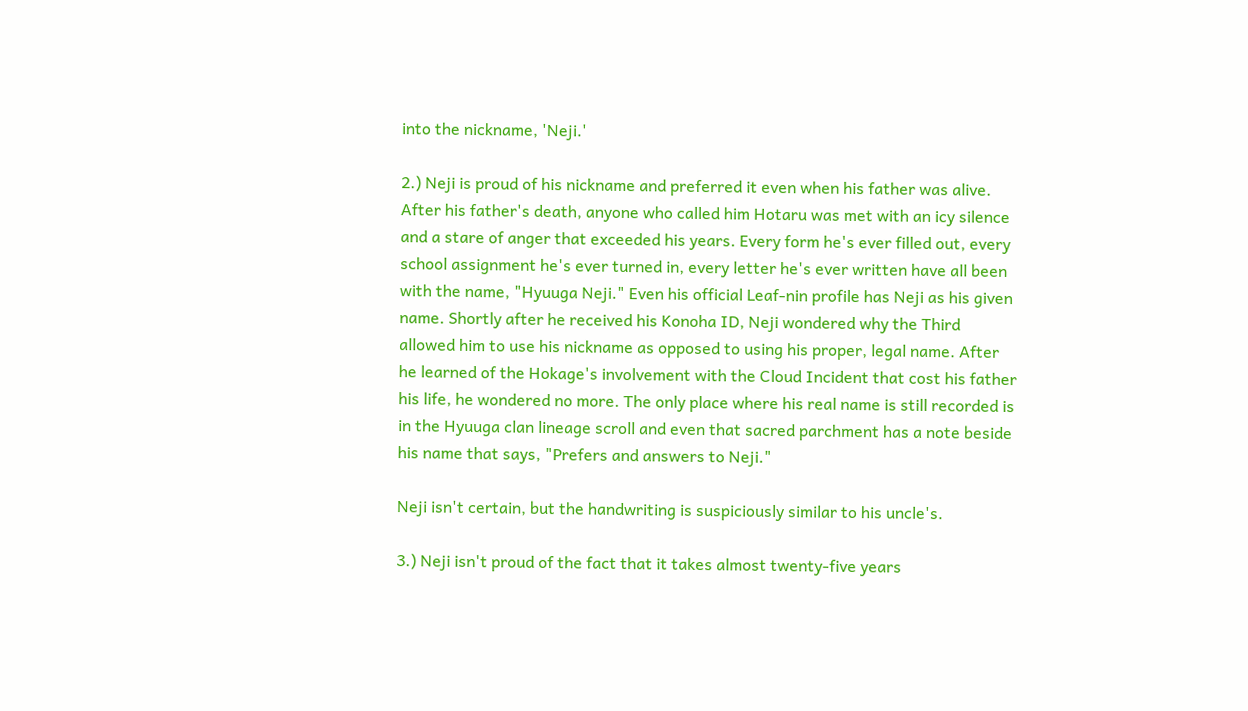into the nickname, 'Neji.'

2.) Neji is proud of his nickname and preferred it even when his father was alive. After his father's death, anyone who called him Hotaru was met with an icy silence and a stare of anger that exceeded his years. Every form he's ever filled out, every school assignment he's ever turned in, every letter he's ever written have all been with the name, "Hyuuga Neji." Even his official Leaf-nin profile has Neji as his given name. Shortly after he received his Konoha ID, Neji wondered why the Third allowed him to use his nickname as opposed to using his proper, legal name. After he learned of the Hokage's involvement with the Cloud Incident that cost his father his life, he wondered no more. The only place where his real name is still recorded is in the Hyuuga clan lineage scroll and even that sacred parchment has a note beside his name that says, "Prefers and answers to Neji."

Neji isn't certain, but the handwriting is suspiciously similar to his uncle's.

3.) Neji isn't proud of the fact that it takes almost twenty-five years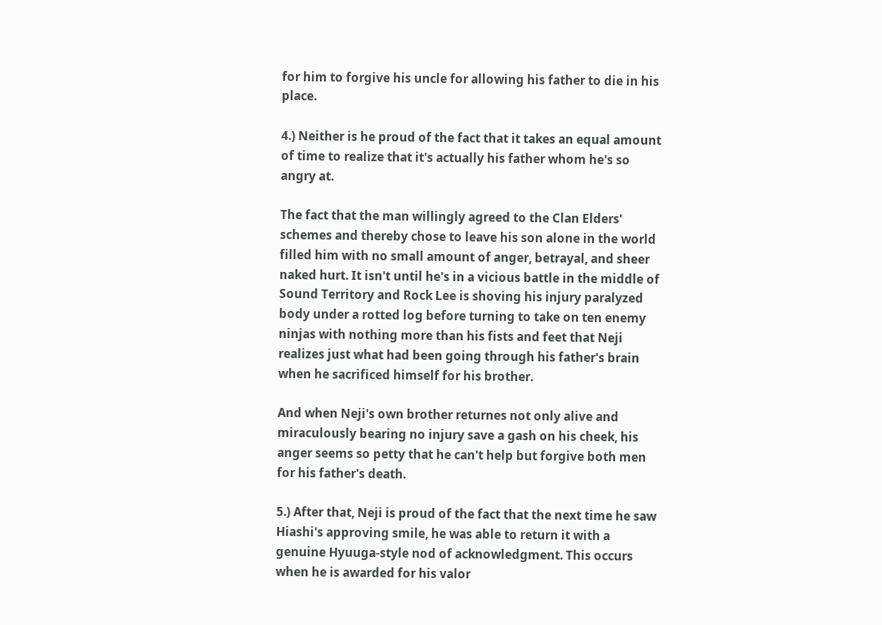for him to forgive his uncle for allowing his father to die in his place.

4.) Neither is he proud of the fact that it takes an equal amount of time to realize that it's actually his father whom he's so angry at.

The fact that the man willingly agreed to the Clan Elders' schemes and thereby chose to leave his son alone in the world filled him with no small amount of anger, betrayal, and sheer naked hurt. It isn't until he's in a vicious battle in the middle of Sound Territory and Rock Lee is shoving his injury paralyzed body under a rotted log before turning to take on ten enemy ninjas with nothing more than his fists and feet that Neji realizes just what had been going through his father's brain when he sacrificed himself for his brother.

And when Neji's own brother returnes not only alive and miraculously bearing no injury save a gash on his cheek, his anger seems so petty that he can't help but forgive both men for his father's death.

5.) After that, Neji is proud of the fact that the next time he saw Hiashi's approving smile, he was able to return it with a genuine Hyuuga-style nod of acknowledgment. This occurs when he is awarded for his valor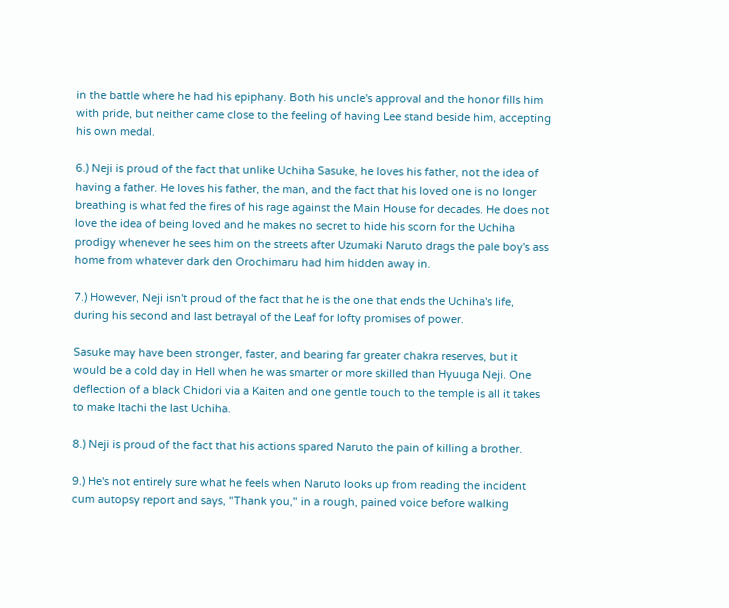in the battle where he had his epiphany. Both his uncle's approval and the honor fills him with pride, but neither came close to the feeling of having Lee stand beside him, accepting his own medal.

6.) Neji is proud of the fact that unlike Uchiha Sasuke, he loves his father, not the idea of having a father. He loves his father, the man, and the fact that his loved one is no longer breathing is what fed the fires of his rage against the Main House for decades. He does not love the idea of being loved and he makes no secret to hide his scorn for the Uchiha prodigy whenever he sees him on the streets after Uzumaki Naruto drags the pale boy's ass home from whatever dark den Orochimaru had him hidden away in.

7.) However, Neji isn't proud of the fact that he is the one that ends the Uchiha's life, during his second and last betrayal of the Leaf for lofty promises of power.

Sasuke may have been stronger, faster, and bearing far greater chakra reserves, but it would be a cold day in Hell when he was smarter or more skilled than Hyuuga Neji. One deflection of a black Chidori via a Kaiten and one gentle touch to the temple is all it takes to make Itachi the last Uchiha.

8.) Neji is proud of the fact that his actions spared Naruto the pain of killing a brother.

9.) He's not entirely sure what he feels when Naruto looks up from reading the incident cum autopsy report and says, "Thank you," in a rough, pained voice before walking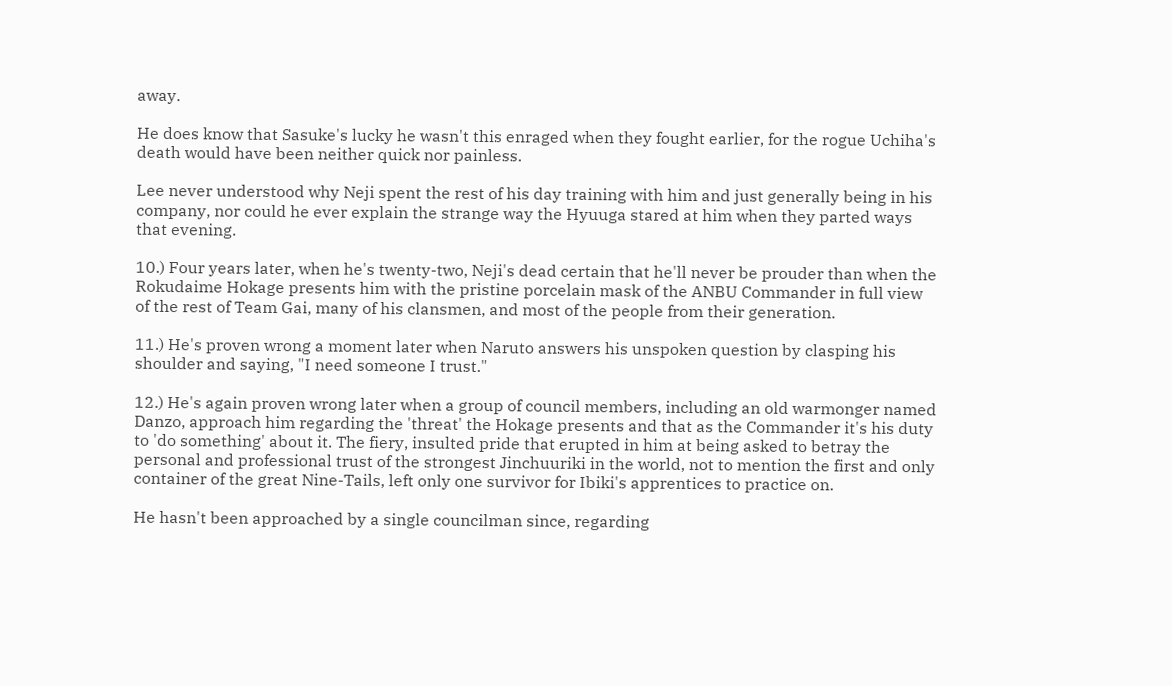away.

He does know that Sasuke's lucky he wasn't this enraged when they fought earlier, for the rogue Uchiha's death would have been neither quick nor painless.

Lee never understood why Neji spent the rest of his day training with him and just generally being in his company, nor could he ever explain the strange way the Hyuuga stared at him when they parted ways that evening.

10.) Four years later, when he's twenty-two, Neji's dead certain that he'll never be prouder than when the Rokudaime Hokage presents him with the pristine porcelain mask of the ANBU Commander in full view of the rest of Team Gai, many of his clansmen, and most of the people from their generation.

11.) He's proven wrong a moment later when Naruto answers his unspoken question by clasping his shoulder and saying, "I need someone I trust."

12.) He's again proven wrong later when a group of council members, including an old warmonger named Danzo, approach him regarding the 'threat' the Hokage presents and that as the Commander it's his duty to 'do something' about it. The fiery, insulted pride that erupted in him at being asked to betray the personal and professional trust of the strongest Jinchuuriki in the world, not to mention the first and only container of the great Nine-Tails, left only one survivor for Ibiki's apprentices to practice on.

He hasn't been approached by a single councilman since, regarding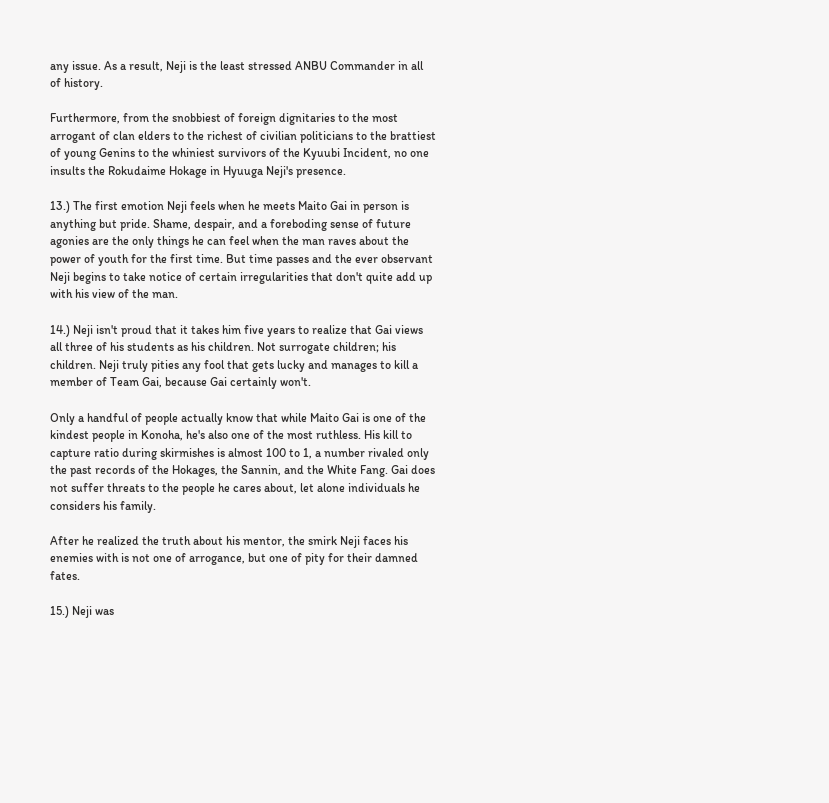any issue. As a result, Neji is the least stressed ANBU Commander in all of history.

Furthermore, from the snobbiest of foreign dignitaries to the most arrogant of clan elders to the richest of civilian politicians to the brattiest of young Genins to the whiniest survivors of the Kyuubi Incident, no one insults the Rokudaime Hokage in Hyuuga Neji's presence.

13.) The first emotion Neji feels when he meets Maito Gai in person is anything but pride. Shame, despair, and a foreboding sense of future agonies are the only things he can feel when the man raves about the power of youth for the first time. But time passes and the ever observant Neji begins to take notice of certain irregularities that don't quite add up with his view of the man.

14.) Neji isn't proud that it takes him five years to realize that Gai views all three of his students as his children. Not surrogate children; his children. Neji truly pities any fool that gets lucky and manages to kill a member of Team Gai, because Gai certainly won't.

Only a handful of people actually know that while Maito Gai is one of the kindest people in Konoha, he's also one of the most ruthless. His kill to capture ratio during skirmishes is almost 100 to 1, a number rivaled only the past records of the Hokages, the Sannin, and the White Fang. Gai does not suffer threats to the people he cares about, let alone individuals he considers his family.

After he realized the truth about his mentor, the smirk Neji faces his enemies with is not one of arrogance, but one of pity for their damned fates.

15.) Neji was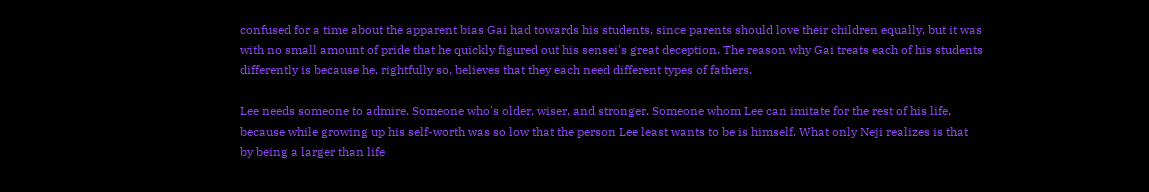confused for a time about the apparent bias Gai had towards his students, since parents should love their children equally, but it was with no small amount of pride that he quickly figured out his sensei's great deception. The reason why Gai treats each of his students differently is because he, rightfully so, believes that they each need different types of fathers.

Lee needs someone to admire. Someone who's older, wiser, and stronger. Someone whom Lee can imitate for the rest of his life, because while growing up his self-worth was so low that the person Lee least wants to be is himself. What only Neji realizes is that by being a larger than life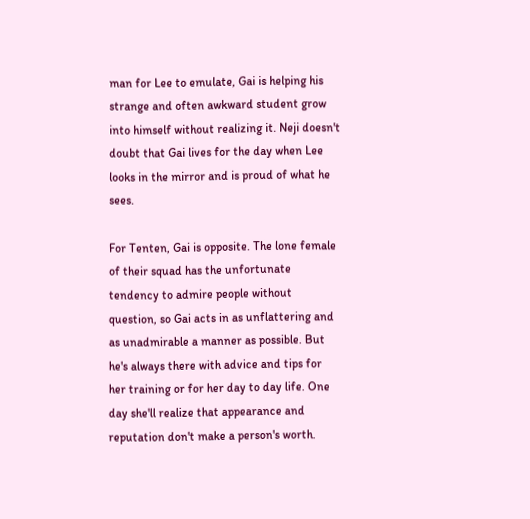man for Lee to emulate, Gai is helping his strange and often awkward student grow into himself without realizing it. Neji doesn't doubt that Gai lives for the day when Lee looks in the mirror and is proud of what he sees.

For Tenten, Gai is opposite. The lone female of their squad has the unfortunate tendency to admire people without question, so Gai acts in as unflattering and as unadmirable a manner as possible. But he's always there with advice and tips for her training or for her day to day life. One day she'll realize that appearance and reputation don't make a person's worth.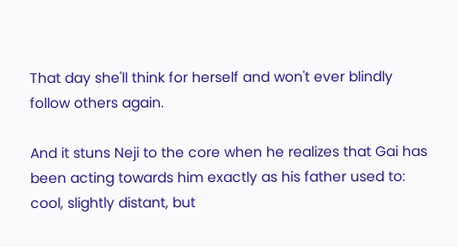That day she'll think for herself and won't ever blindly follow others again.

And it stuns Neji to the core when he realizes that Gai has been acting towards him exactly as his father used to: cool, slightly distant, but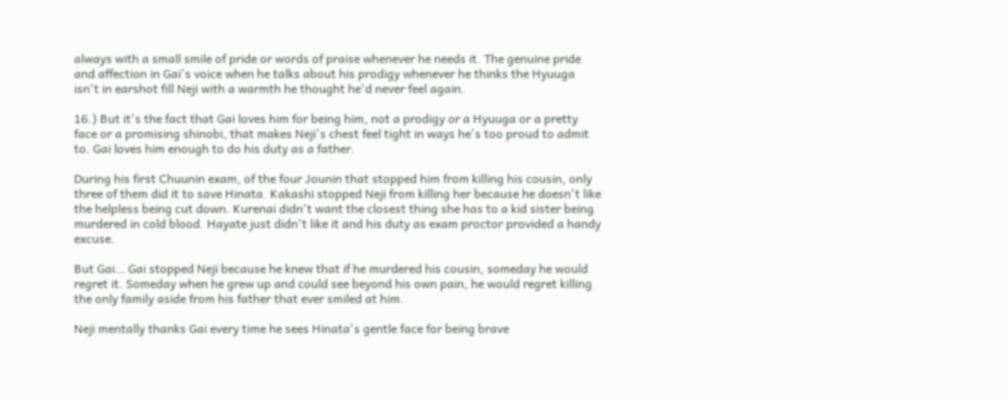always with a small smile of pride or words of praise whenever he needs it. The genuine pride and affection in Gai's voice when he talks about his prodigy whenever he thinks the Hyuuga isn't in earshot fill Neji with a warmth he thought he'd never feel again.

16.) But it's the fact that Gai loves him for being him, not a prodigy or a Hyuuga or a pretty face or a promising shinobi, that makes Neji's chest feel tight in ways he's too proud to admit to. Gai loves him enough to do his duty as a father.

During his first Chuunin exam, of the four Jounin that stopped him from killing his cousin, only three of them did it to save Hinata. Kakashi stopped Neji from killing her because he doesn't like the helpless being cut down. Kurenai didn't want the closest thing she has to a kid sister being murdered in cold blood. Hayate just didn't like it and his duty as exam proctor provided a handy excuse.

But Gai… Gai stopped Neji because he knew that if he murdered his cousin, someday he would regret it. Someday when he grew up and could see beyond his own pain, he would regret killing the only family aside from his father that ever smiled at him.

Neji mentally thanks Gai every time he sees Hinata's gentle face for being brave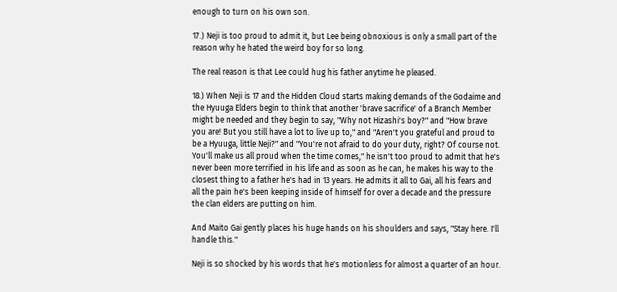enough to turn on his own son.

17.) Neji is too proud to admit it, but Lee being obnoxious is only a small part of the reason why he hated the weird boy for so long.

The real reason is that Lee could hug his father anytime he pleased.

18.) When Neji is 17 and the Hidden Cloud starts making demands of the Godaime and the Hyuuga Elders begin to think that another 'brave sacrifice' of a Branch Member might be needed and they begin to say, "Why not Hizashi's boy?" and "How brave you are! But you still have a lot to live up to," and "Aren't you grateful and proud to be a Hyuuga, little Neji?" and "You're not afraid to do your duty, right? Of course not. You'll make us all proud when the time comes," he isn't too proud to admit that he's never been more terrified in his life and as soon as he can, he makes his way to the closest thing to a father he's had in 13 years. He admits it all to Gai, all his fears and all the pain he's been keeping inside of himself for over a decade and the pressure the clan elders are putting on him.

And Maito Gai gently places his huge hands on his shoulders and says, "Stay here. I'll handle this."

Neji is so shocked by his words that he's motionless for almost a quarter of an hour.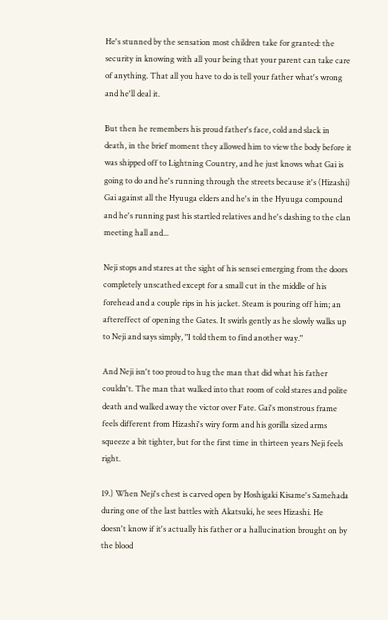He's stunned by the sensation most children take for granted: the security in knowing with all your being that your parent can take care of anything. That all you have to do is tell your father what's wrong and he'll deal it.

But then he remembers his proud father's face, cold and slack in death, in the brief moment they allowed him to view the body before it was shipped off to Lightning Country, and he just knows what Gai is going to do and he's running through the streets because it's (Hizashi) Gai against all the Hyuuga elders and he's in the Hyuuga compound and he's running past his startled relatives and he's dashing to the clan meeting hall and...

Neji stops and stares at the sight of his sensei emerging from the doors completely unscathed except for a small cut in the middle of his forehead and a couple rips in his jacket. Steam is pouring off him; an aftereffect of opening the Gates. It swirls gently as he slowly walks up to Neji and says simply, "I told them to find another way."

And Neji isn't too proud to hug the man that did what his father couldn't. The man that walked into that room of cold stares and polite death and walked away the victor over Fate. Gai's monstrous frame feels different from Hizashi's wiry form and his gorilla sized arms squeeze a bit tighter, but for the first time in thirteen years Neji feels right.

19.) When Neji's chest is carved open by Hoshigaki Kisame's Samehada during one of the last battles with Akatsuki, he sees Hizashi. He doesn't know if it's actually his father or a hallucination brought on by the blood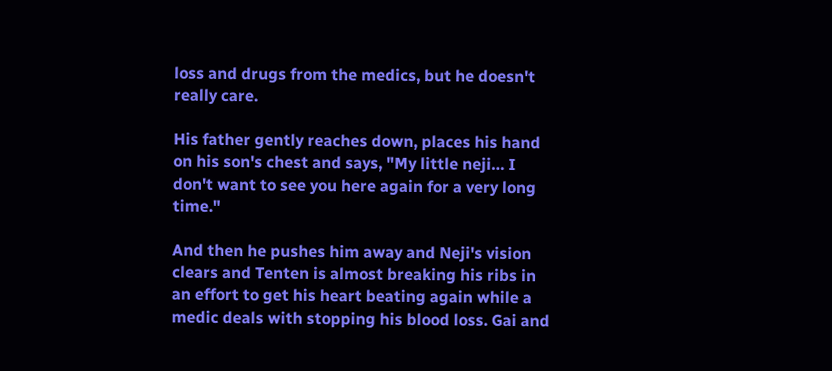loss and drugs from the medics, but he doesn't really care.

His father gently reaches down, places his hand on his son's chest and says, "My little neji… I don't want to see you here again for a very long time."

And then he pushes him away and Neji's vision clears and Tenten is almost breaking his ribs in an effort to get his heart beating again while a medic deals with stopping his blood loss. Gai and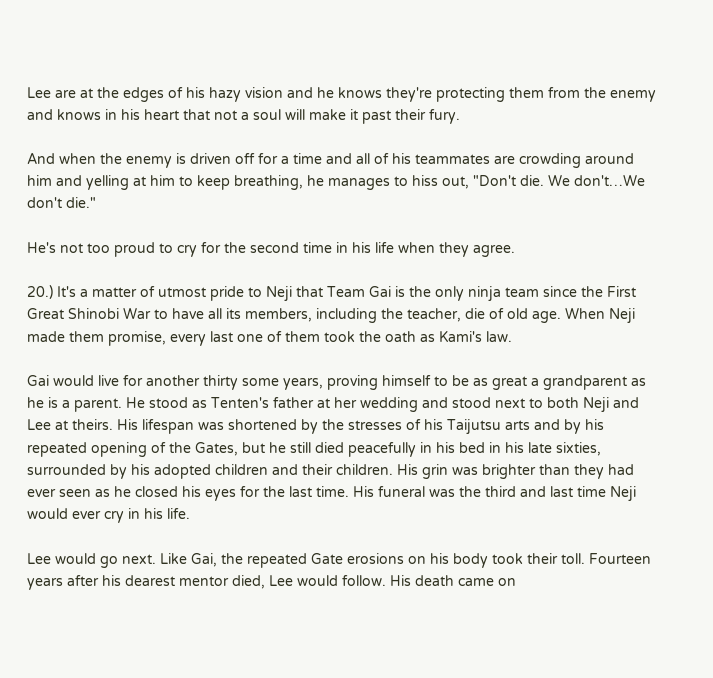Lee are at the edges of his hazy vision and he knows they're protecting them from the enemy and knows in his heart that not a soul will make it past their fury.

And when the enemy is driven off for a time and all of his teammates are crowding around him and yelling at him to keep breathing, he manages to hiss out, "Don't die. We don't…We don't die."

He's not too proud to cry for the second time in his life when they agree.

20.) It's a matter of utmost pride to Neji that Team Gai is the only ninja team since the First Great Shinobi War to have all its members, including the teacher, die of old age. When Neji made them promise, every last one of them took the oath as Kami's law.

Gai would live for another thirty some years, proving himself to be as great a grandparent as he is a parent. He stood as Tenten's father at her wedding and stood next to both Neji and Lee at theirs. His lifespan was shortened by the stresses of his Taijutsu arts and by his repeated opening of the Gates, but he still died peacefully in his bed in his late sixties, surrounded by his adopted children and their children. His grin was brighter than they had ever seen as he closed his eyes for the last time. His funeral was the third and last time Neji would ever cry in his life.

Lee would go next. Like Gai, the repeated Gate erosions on his body took their toll. Fourteen years after his dearest mentor died, Lee would follow. His death came on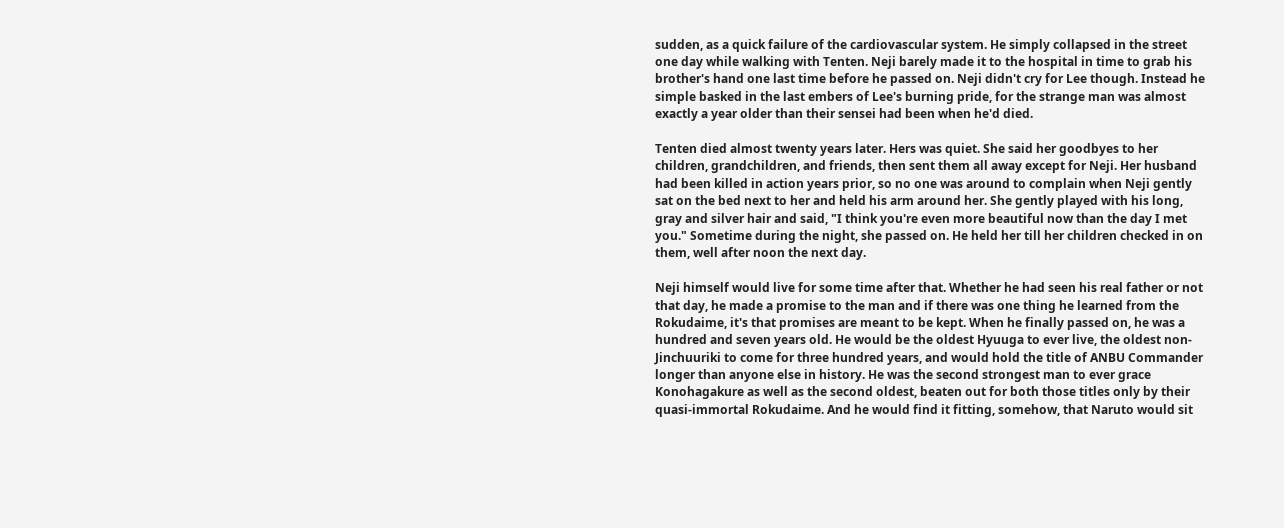sudden, as a quick failure of the cardiovascular system. He simply collapsed in the street one day while walking with Tenten. Neji barely made it to the hospital in time to grab his brother's hand one last time before he passed on. Neji didn't cry for Lee though. Instead he simple basked in the last embers of Lee's burning pride, for the strange man was almost exactly a year older than their sensei had been when he'd died.

Tenten died almost twenty years later. Hers was quiet. She said her goodbyes to her children, grandchildren, and friends, then sent them all away except for Neji. Her husband had been killed in action years prior, so no one was around to complain when Neji gently sat on the bed next to her and held his arm around her. She gently played with his long, gray and silver hair and said, "I think you're even more beautiful now than the day I met you." Sometime during the night, she passed on. He held her till her children checked in on them, well after noon the next day.

Neji himself would live for some time after that. Whether he had seen his real father or not that day, he made a promise to the man and if there was one thing he learned from the Rokudaime, it's that promises are meant to be kept. When he finally passed on, he was a hundred and seven years old. He would be the oldest Hyuuga to ever live, the oldest non-Jinchuuriki to come for three hundred years, and would hold the title of ANBU Commander longer than anyone else in history. He was the second strongest man to ever grace Konohagakure as well as the second oldest, beaten out for both those titles only by their quasi-immortal Rokudaime. And he would find it fitting, somehow, that Naruto would sit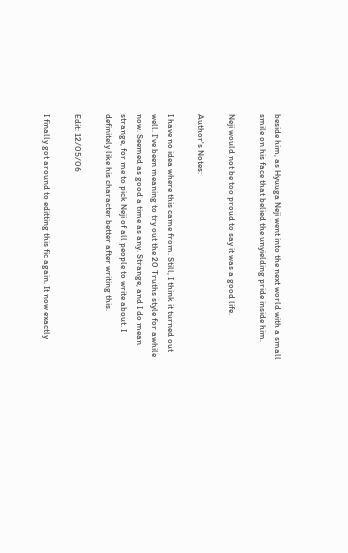beside him, as Hyuuga Neji went into the next world with a small smile on his face that belied the unyielding pride inside him.

Neji would not be too proud to say it was a good life.

Author's Notes:

I have no idea where this came from. Still, I think it turned out well. I've been meaning to try out the 20 Truths style for awhile now. Seemed as good a time as any. Strange, and I do mean strange, for me to pick Neji of all people to write about. I definitely like his character better after writing this.

Edit: 12/05/06

I finally got around to editting this fic again. It now exactly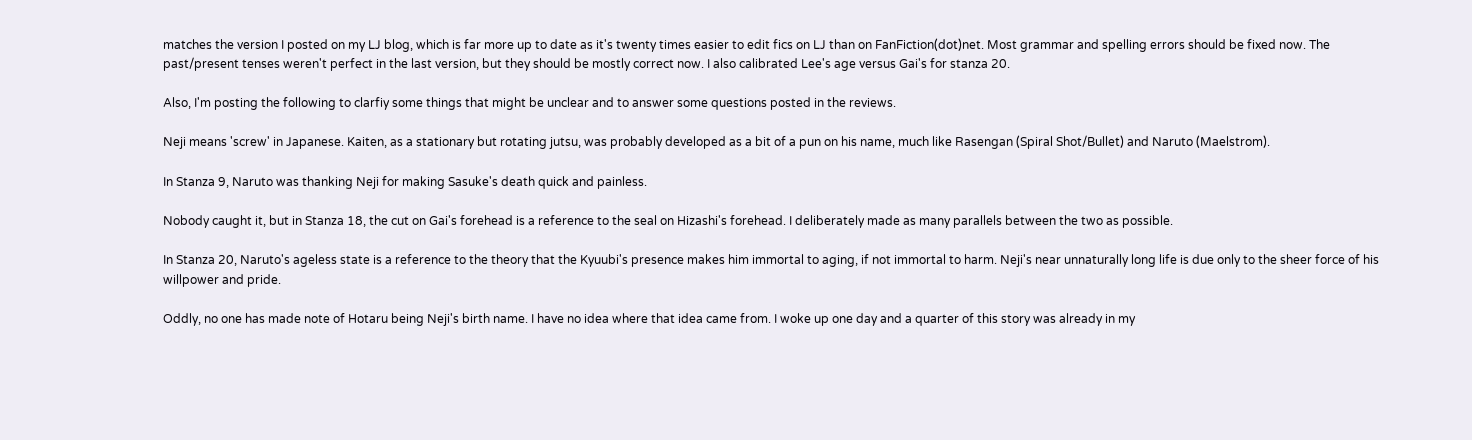matches the version I posted on my LJ blog, which is far more up to date as it's twenty times easier to edit fics on LJ than on FanFiction(dot)net. Most grammar and spelling errors should be fixed now. The past/present tenses weren't perfect in the last version, but they should be mostly correct now. I also calibrated Lee's age versus Gai's for stanza 20.

Also, I'm posting the following to clarfiy some things that might be unclear and to answer some questions posted in the reviews.

Neji means 'screw' in Japanese. Kaiten, as a stationary but rotating jutsu, was probably developed as a bit of a pun on his name, much like Rasengan (Spiral Shot/Bullet) and Naruto (Maelstrom).

In Stanza 9, Naruto was thanking Neji for making Sasuke's death quick and painless.

Nobody caught it, but in Stanza 18, the cut on Gai's forehead is a reference to the seal on Hizashi's forehead. I deliberately made as many parallels between the two as possible.

In Stanza 20, Naruto's ageless state is a reference to the theory that the Kyuubi's presence makes him immortal to aging, if not immortal to harm. Neji's near unnaturally long life is due only to the sheer force of his willpower and pride.

Oddly, no one has made note of Hotaru being Neji's birth name. I have no idea where that idea came from. I woke up one day and a quarter of this story was already in my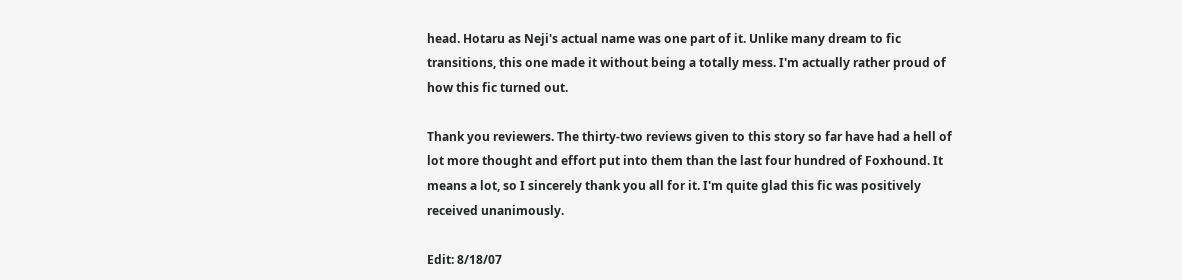head. Hotaru as Neji's actual name was one part of it. Unlike many dream to fic transitions, this one made it without being a totally mess. I'm actually rather proud of how this fic turned out.

Thank you reviewers. The thirty-two reviews given to this story so far have had a hell of lot more thought and effort put into them than the last four hundred of Foxhound. It means a lot, so I sincerely thank you all for it. I'm quite glad this fic was positively received unanimously.

Edit: 8/18/07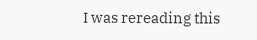I was rereading this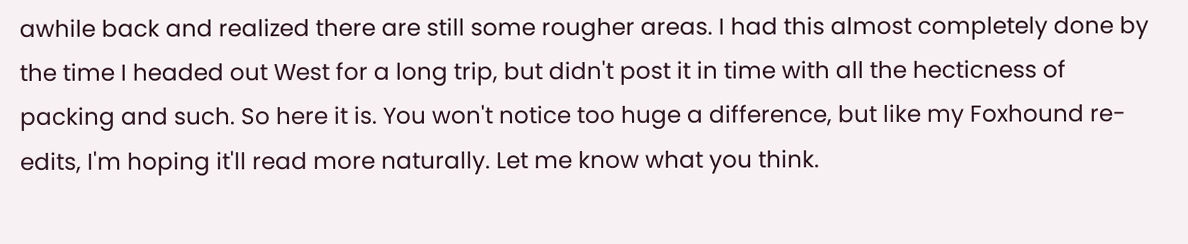awhile back and realized there are still some rougher areas. I had this almost completely done by the time I headed out West for a long trip, but didn't post it in time with all the hecticness of packing and such. So here it is. You won't notice too huge a difference, but like my Foxhound re-edits, I'm hoping it'll read more naturally. Let me know what you think.